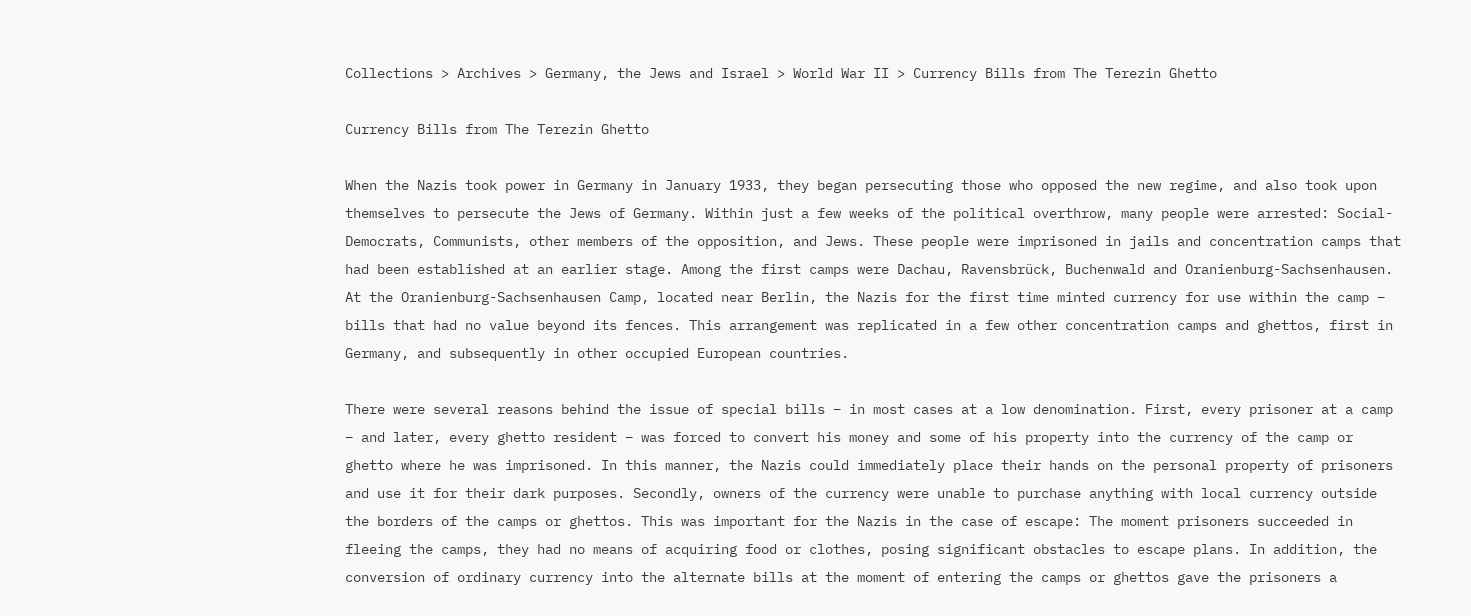Collections > Archives > Germany, the Jews and Israel > World War II > Currency Bills from The Terezin Ghetto

Currency Bills from The Terezin Ghetto

When the Nazis took power in Germany in January 1933, they began persecuting those who opposed the new regime, and also took upon themselves to persecute the Jews of Germany. Within just a few weeks of the political overthrow, many people were arrested: Social-Democrats, Communists, other members of the opposition, and Jews. These people were imprisoned in jails and concentration camps that had been established at an earlier stage. Among the first camps were Dachau, Ravensbrück, Buchenwald and Oranienburg-Sachsenhausen. At the Oranienburg-Sachsenhausen Camp, located near Berlin, the Nazis for the first time minted currency for use within the camp – bills that had no value beyond its fences. This arrangement was replicated in a few other concentration camps and ghettos, first in Germany, and subsequently in other occupied European countries.

There were several reasons behind the issue of special bills – in most cases at a low denomination. First, every prisoner at a camp – and later, every ghetto resident – was forced to convert his money and some of his property into the currency of the camp or ghetto where he was imprisoned. In this manner, the Nazis could immediately place their hands on the personal property of prisoners and use it for their dark purposes. Secondly, owners of the currency were unable to purchase anything with local currency outside the borders of the camps or ghettos. This was important for the Nazis in the case of escape: The moment prisoners succeeded in fleeing the camps, they had no means of acquiring food or clothes, posing significant obstacles to escape plans. In addition, the conversion of ordinary currency into the alternate bills at the moment of entering the camps or ghettos gave the prisoners a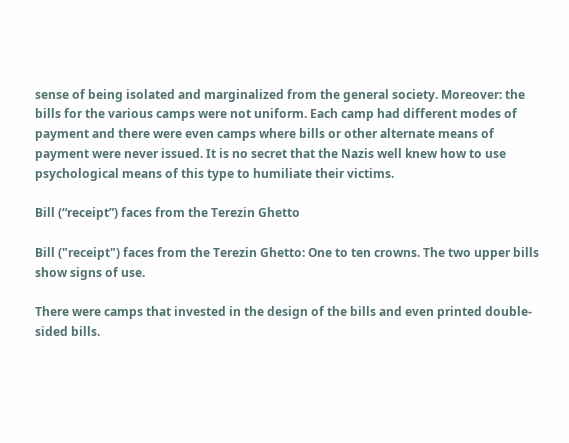sense of being isolated and marginalized from the general society. Moreover: the bills for the various camps were not uniform. Each camp had different modes of payment and there were even camps where bills or other alternate means of payment were never issued. It is no secret that the Nazis well knew how to use psychological means of this type to humiliate their victims.

Bill (“receipt”) faces from the Terezin Ghetto

Bill ("receipt") faces from the Terezin Ghetto: One to ten crowns. The two upper bills show signs of use.

There were camps that invested in the design of the bills and even printed double-sided bills.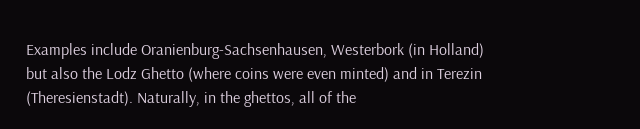Examples include Oranienburg-Sachsenhausen, Westerbork (in Holland) but also the Lodz Ghetto (where coins were even minted) and in Terezin (Theresienstadt). Naturally, in the ghettos, all of the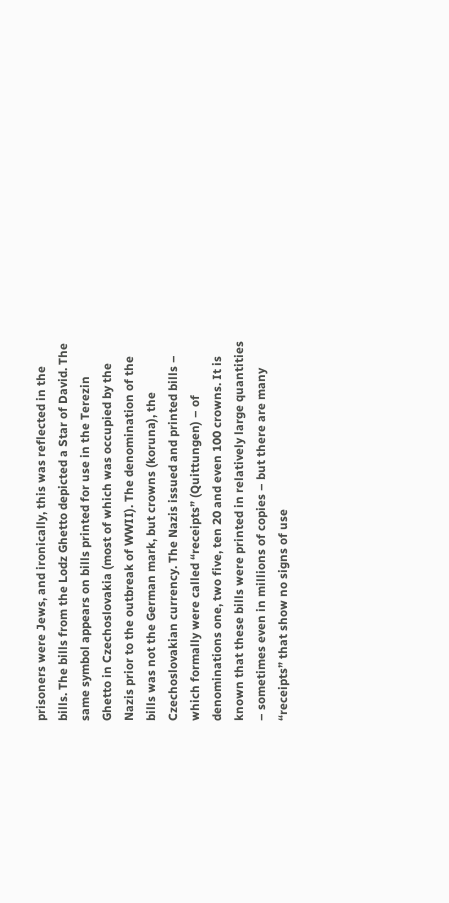prisoners were Jews, and ironically, this was reflected in the bills. The bills from the Lodz Ghetto depicted a Star of David. The same symbol appears on bills printed for use in the Terezin Ghetto in Czechoslovakia (most of which was occupied by the Nazis prior to the outbreak of WWII). The denomination of the bills was not the German mark, but crowns (koruna), the Czechoslovakian currency. The Nazis issued and printed bills – which formally were called “receipts” (Quittungen) – of denominations one, two five, ten 20 and even 100 crowns. It is known that these bills were printed in relatively large quantities – sometimes even in millions of copies – but there are many “receipts” that show no signs of use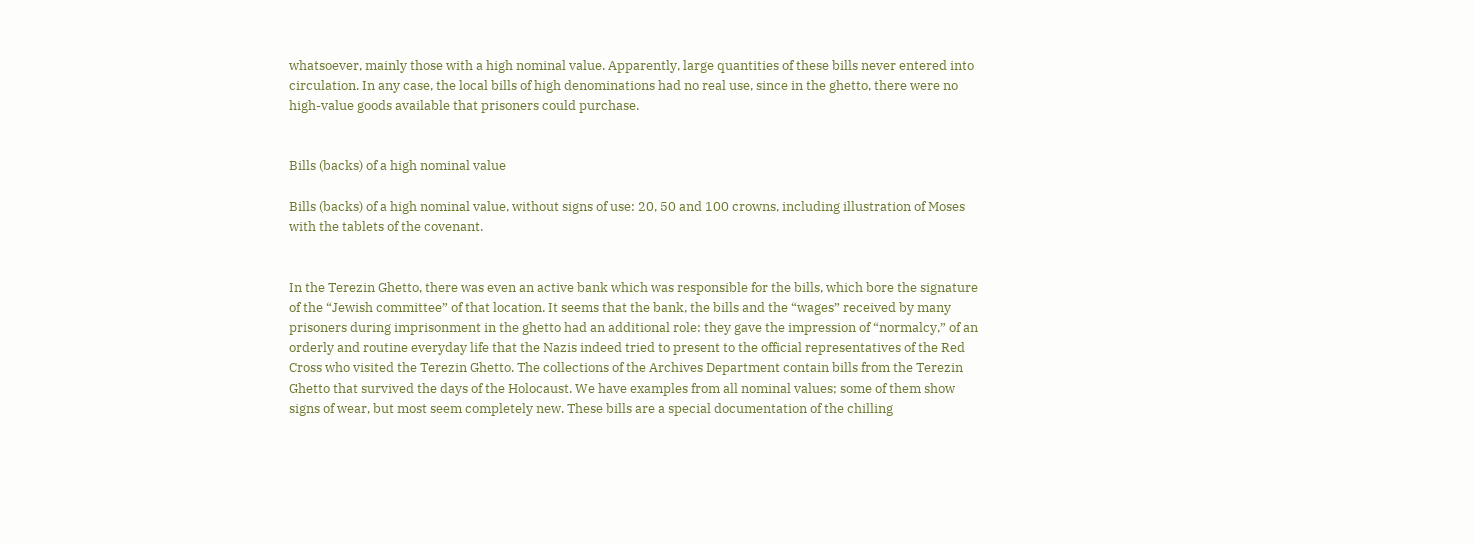whatsoever, mainly those with a high nominal value. Apparently, large quantities of these bills never entered into circulation. In any case, the local bills of high denominations had no real use, since in the ghetto, there were no high-value goods available that prisoners could purchase.


Bills (backs) of a high nominal value

Bills (backs) of a high nominal value, without signs of use: 20, 50 and 100 crowns, including illustration of Moses with the tablets of the covenant.


In the Terezin Ghetto, there was even an active bank which was responsible for the bills, which bore the signature of the “Jewish committee” of that location. It seems that the bank, the bills and the “wages” received by many prisoners during imprisonment in the ghetto had an additional role: they gave the impression of “normalcy,” of an orderly and routine everyday life that the Nazis indeed tried to present to the official representatives of the Red Cross who visited the Terezin Ghetto. The collections of the Archives Department contain bills from the Terezin Ghetto that survived the days of the Holocaust. We have examples from all nominal values; some of them show signs of wear, but most seem completely new. These bills are a special documentation of the chilling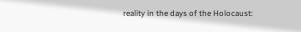reality in the days of the Holocaust: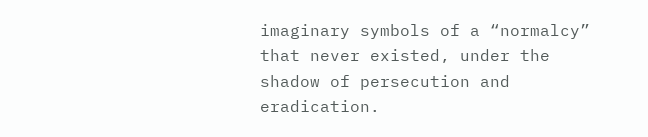imaginary symbols of a “normalcy” that never existed, under the shadow of persecution and eradication.